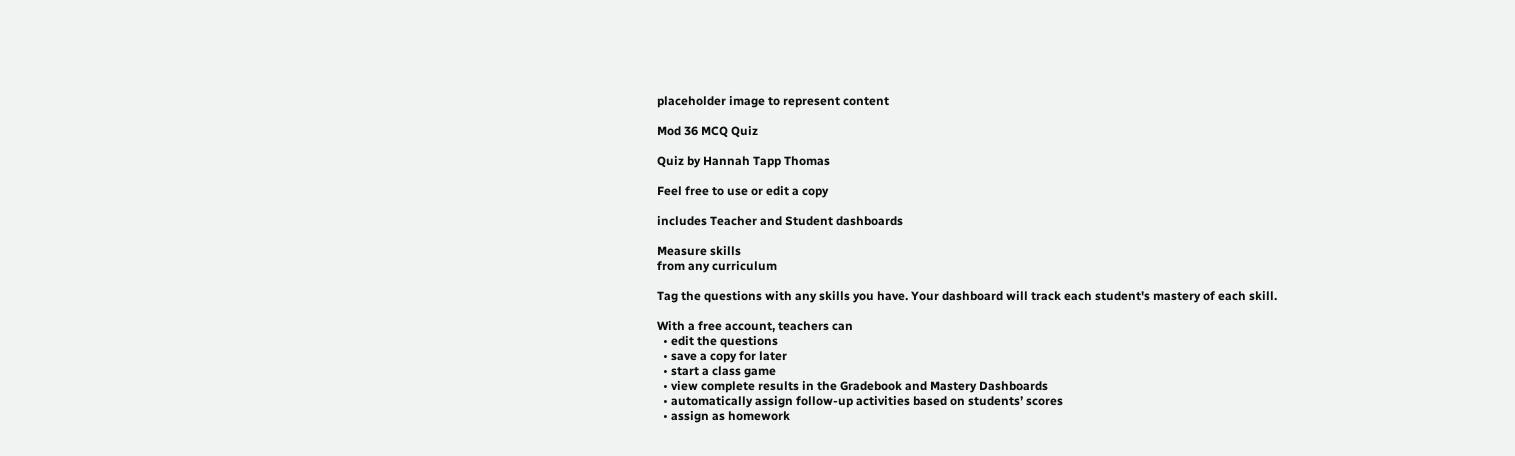placeholder image to represent content

Mod 36 MCQ Quiz

Quiz by Hannah Tapp Thomas

Feel free to use or edit a copy

includes Teacher and Student dashboards

Measure skills
from any curriculum

Tag the questions with any skills you have. Your dashboard will track each student's mastery of each skill.

With a free account, teachers can
  • edit the questions
  • save a copy for later
  • start a class game
  • view complete results in the Gradebook and Mastery Dashboards
  • automatically assign follow-up activities based on students’ scores
  • assign as homework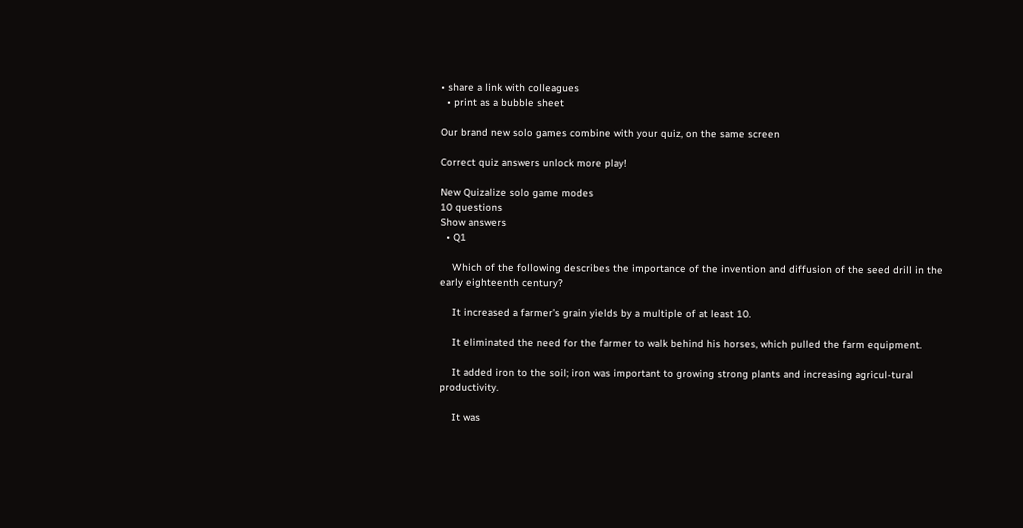• share a link with colleagues
  • print as a bubble sheet

Our brand new solo games combine with your quiz, on the same screen

Correct quiz answers unlock more play!

New Quizalize solo game modes
10 questions
Show answers
  • Q1

    Which of the following describes the importance of the invention and diffusion of the seed drill in the early eighteenth century?

    It increased a farmer’s grain yields by a multiple of at least 10.

    It eliminated the need for the farmer to walk behind his horses, which pulled the farm equipment.

    It added iron to the soil; iron was important to growing strong plants and increasing agricul-tural productivity.

    It was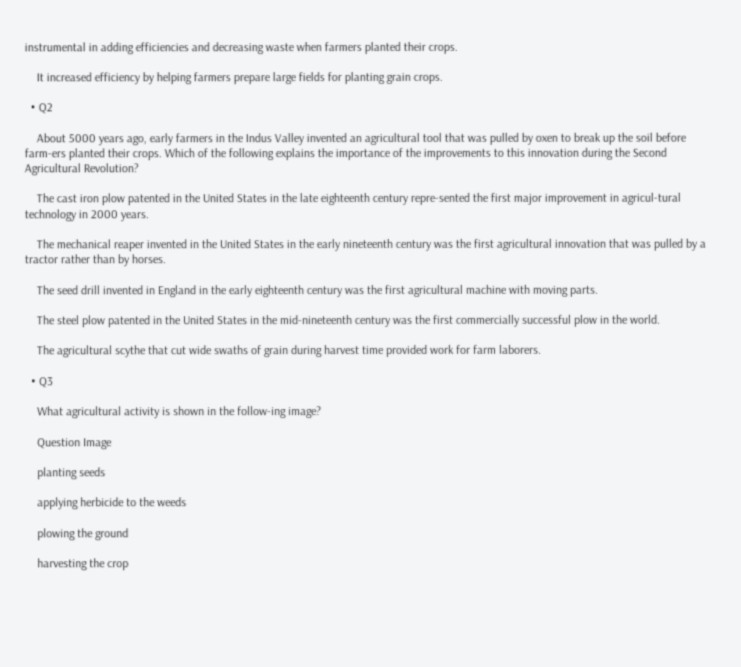instrumental in adding efficiencies and decreasing waste when farmers planted their crops.

    It increased efficiency by helping farmers prepare large fields for planting grain crops.

  • Q2

    About 5000 years ago, early farmers in the Indus Valley invented an agricultural tool that was pulled by oxen to break up the soil before farm-ers planted their crops. Which of the following explains the importance of the improvements to this innovation during the Second Agricultural Revolution?

    The cast iron plow patented in the United States in the late eighteenth century repre-sented the first major improvement in agricul-tural technology in 2000 years.

    The mechanical reaper invented in the United States in the early nineteenth century was the first agricultural innovation that was pulled by a tractor rather than by horses.

    The seed drill invented in England in the early eighteenth century was the first agricultural machine with moving parts.

    The steel plow patented in the United States in the mid-nineteenth century was the first commercially successful plow in the world.

    The agricultural scythe that cut wide swaths of grain during harvest time provided work for farm laborers.

  • Q3

    What agricultural activity is shown in the follow-ing image?

    Question Image

    planting seeds

    applying herbicide to the weeds

    plowing the ground

    harvesting the crop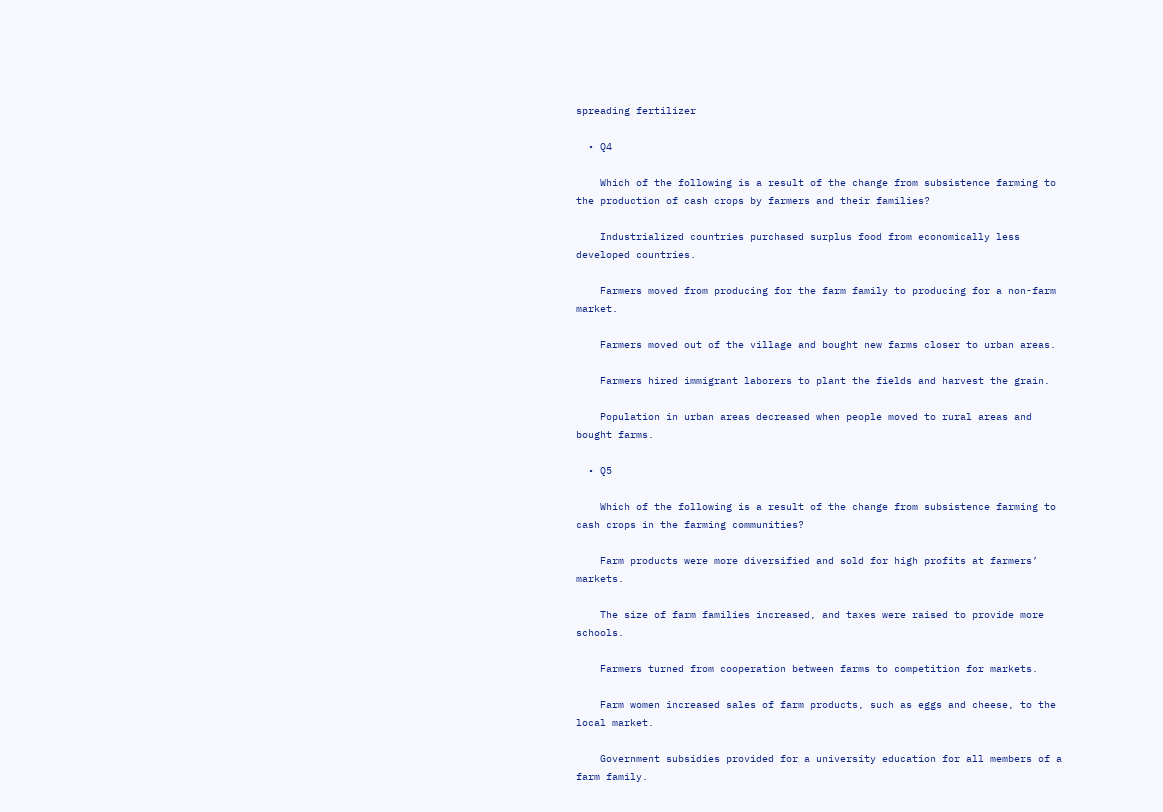spreading fertilizer

  • Q4

    Which of the following is a result of the change from subsistence farming to the production of cash crops by farmers and their families?

    Industrialized countries purchased surplus food from economically less developed countries.

    Farmers moved from producing for the farm family to producing for a non-farm market.

    Farmers moved out of the village and bought new farms closer to urban areas.

    Farmers hired immigrant laborers to plant the fields and harvest the grain.

    Population in urban areas decreased when people moved to rural areas and bought farms.

  • Q5

    Which of the following is a result of the change from subsistence farming to cash crops in the farming communities?

    Farm products were more diversified and sold for high profits at farmers’ markets.

    The size of farm families increased, and taxes were raised to provide more schools.

    Farmers turned from cooperation between farms to competition for markets.

    Farm women increased sales of farm products, such as eggs and cheese, to the local market.

    Government subsidies provided for a university education for all members of a farm family.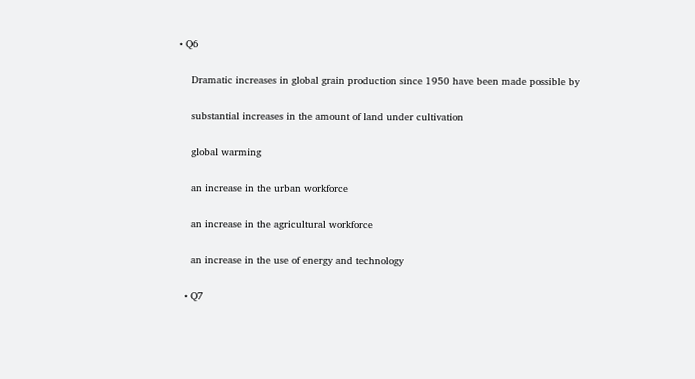• Q6

    Dramatic increases in global grain production since 1950 have been made possible by

    substantial increases in the amount of land under cultivation

    global warming

    an increase in the urban workforce

    an increase in the agricultural workforce

    an increase in the use of energy and technology

  • Q7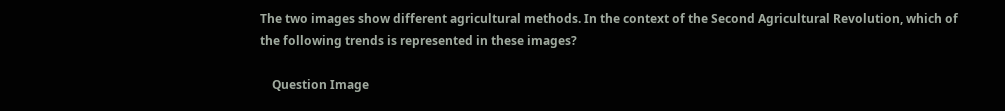The two images show different agricultural methods. In the context of the Second Agricultural Revolution, which of the following trends is represented in these images?

    Question Image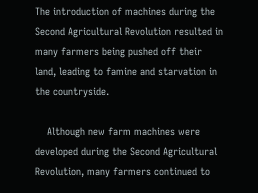The introduction of machines during the Second Agricultural Revolution resulted in many farmers being pushed off their land, leading to famine and starvation in the countryside.

    Although new farm machines were developed during the Second Agricultural Revolution, many farmers continued to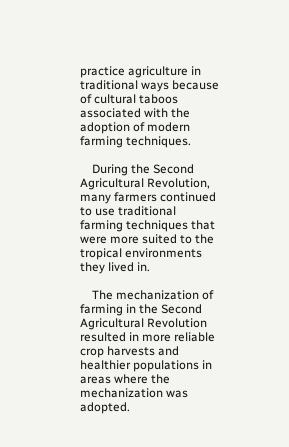practice agriculture in traditional ways because of cultural taboos associated with the adoption of modern farming techniques.

    During the Second Agricultural Revolution, many farmers continued to use traditional farming techniques that were more suited to the tropical environments they lived in.

    The mechanization of farming in the Second Agricultural Revolution resulted in more reliable crop harvests and healthier populations in areas where the mechanization was adopted.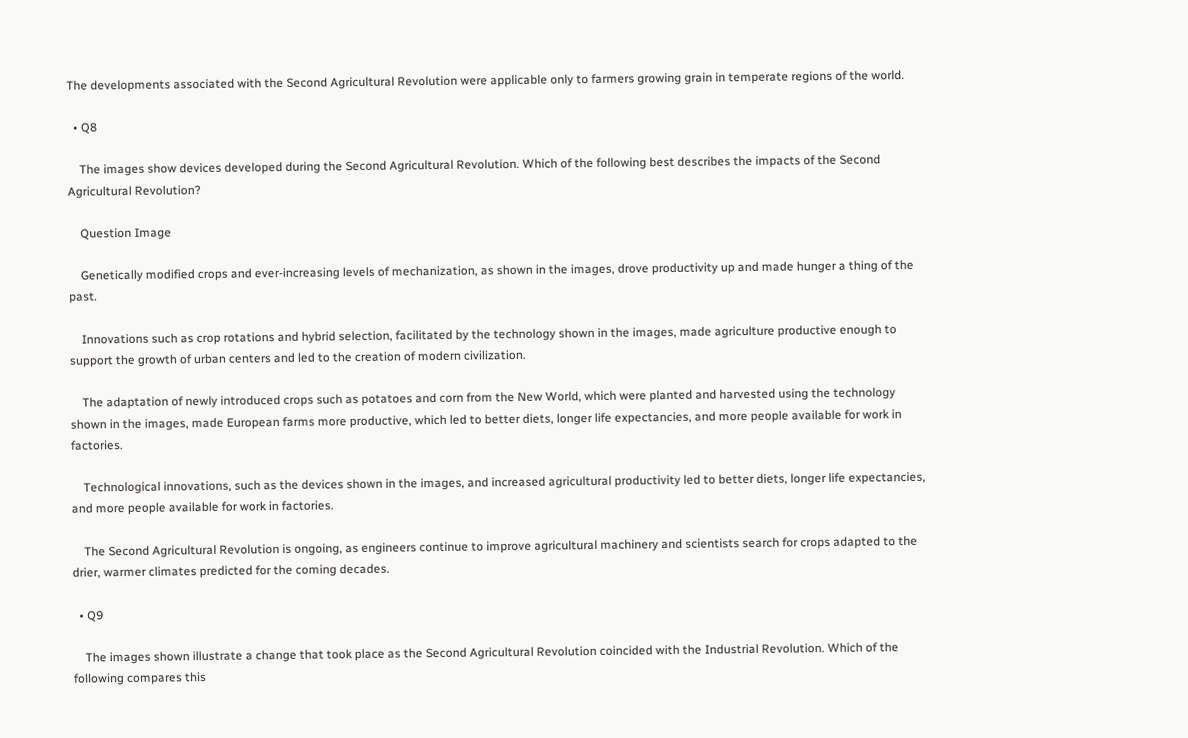The developments associated with the Second Agricultural Revolution were applicable only to farmers growing grain in temperate regions of the world.

  • Q8

    The images show devices developed during the Second Agricultural Revolution. Which of the following best describes the impacts of the Second Agricultural Revolution?

    Question Image

    Genetically modified crops and ever-increasing levels of mechanization, as shown in the images, drove productivity up and made hunger a thing of the past.

    Innovations such as crop rotations and hybrid selection, facilitated by the technology shown in the images, made agriculture productive enough to support the growth of urban centers and led to the creation of modern civilization.

    The adaptation of newly introduced crops such as potatoes and corn from the New World, which were planted and harvested using the technology shown in the images, made European farms more productive, which led to better diets, longer life expectancies, and more people available for work in factories.

    Technological innovations, such as the devices shown in the images, and increased agricultural productivity led to better diets, longer life expectancies, and more people available for work in factories.

    The Second Agricultural Revolution is ongoing, as engineers continue to improve agricultural machinery and scientists search for crops adapted to the drier, warmer climates predicted for the coming decades.

  • Q9

    The images shown illustrate a change that took place as the Second Agricultural Revolution coincided with the Industrial Revolution. Which of the following compares this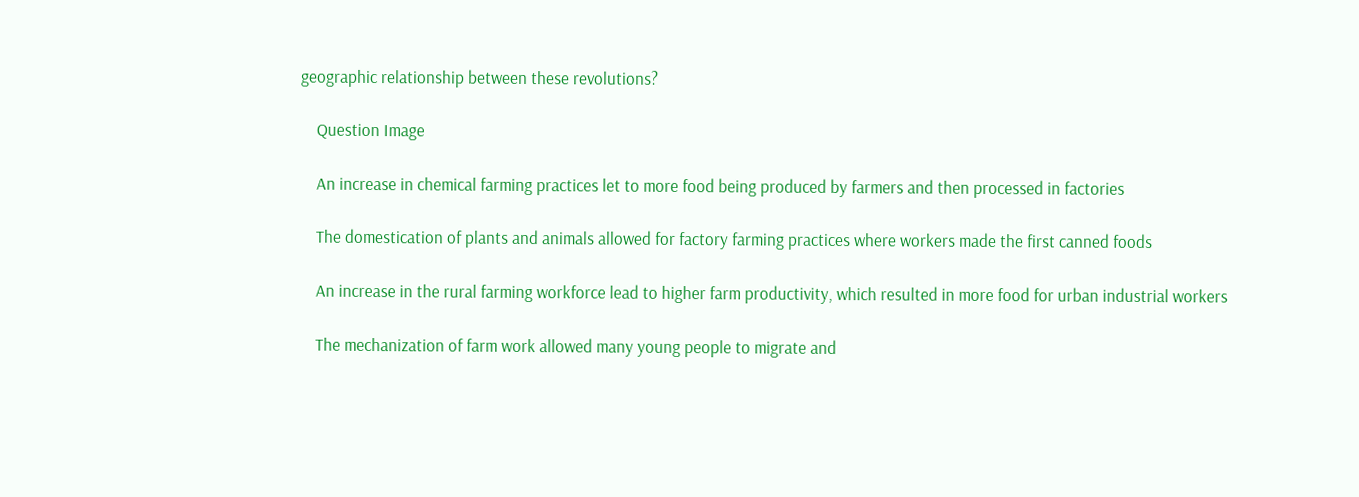geographic relationship between these revolutions?

    Question Image

    An increase in chemical farming practices let to more food being produced by farmers and then processed in factories

    The domestication of plants and animals allowed for factory farming practices where workers made the first canned foods

    An increase in the rural farming workforce lead to higher farm productivity, which resulted in more food for urban industrial workers

    The mechanization of farm work allowed many young people to migrate and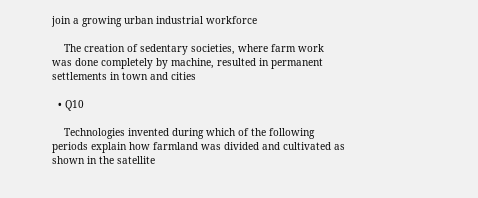join a growing urban industrial workforce

    The creation of sedentary societies, where farm work was done completely by machine, resulted in permanent settlements in town and cities

  • Q10

    Technologies invented during which of the following periods explain how farmland was divided and cultivated as shown in the satellite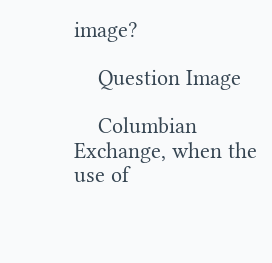image?

    Question Image

    Columbian Exchange, when the use of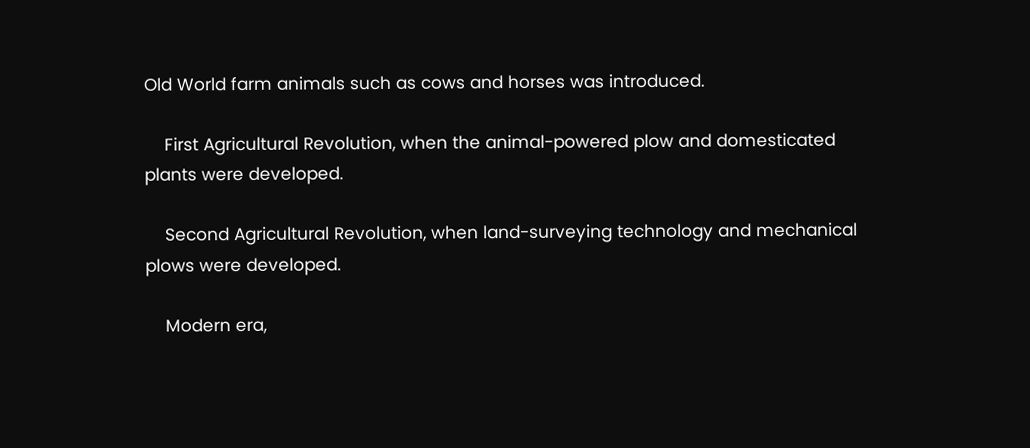Old World farm animals such as cows and horses was introduced.

    First Agricultural Revolution, when the animal-powered plow and domesticated plants were developed.

    Second Agricultural Revolution, when land-surveying technology and mechanical plows were developed.

    Modern era,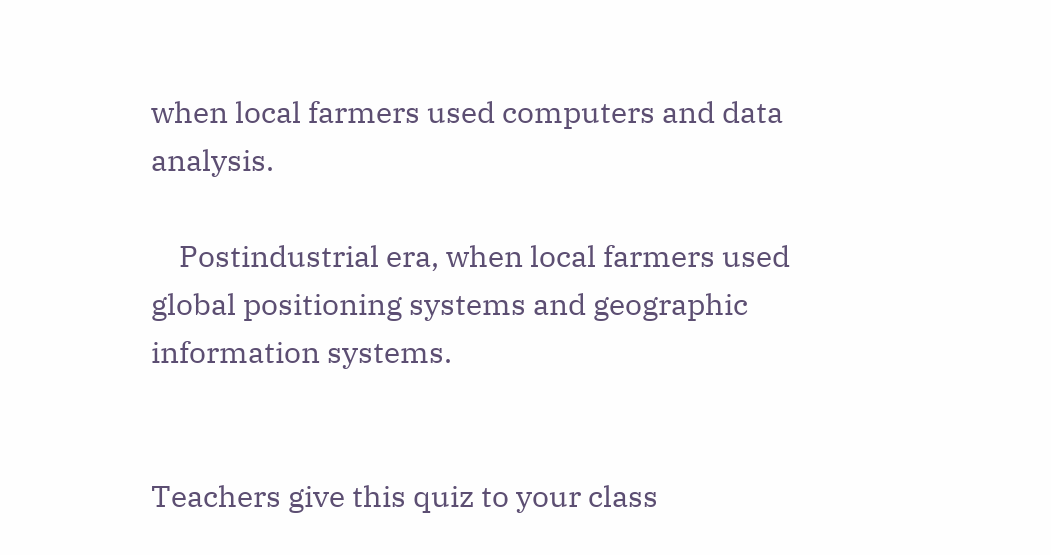when local farmers used computers and data analysis.

    Postindustrial era, when local farmers used global positioning systems and geographic information systems.


Teachers give this quiz to your class